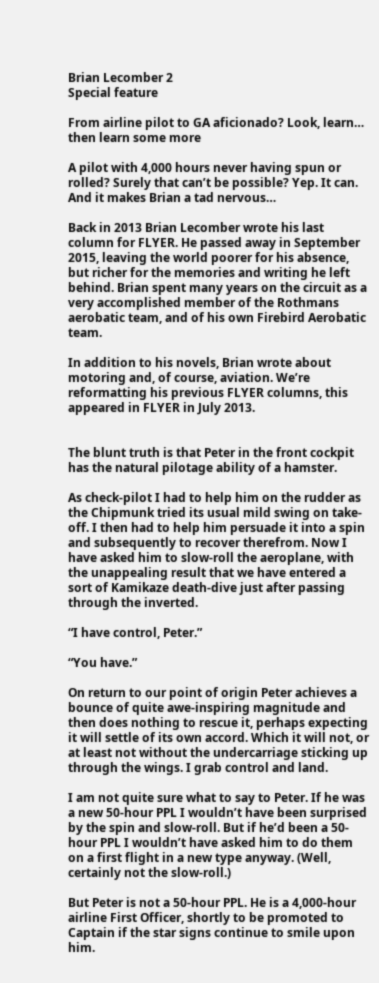Brian Lecomber 2
Special feature

From airline pilot to GA aficionado? Look, learn… then learn some more

A pilot with 4,000 hours never having spun or rolled? Surely that can’t be possible? Yep. It can. And it makes Brian a tad nervous…

Back in 2013 Brian Lecomber wrote his last column for FLYER. He passed away in September 2015, leaving the world poorer for his absence, but richer for the memories and writing he left behind. Brian spent many years on the circuit as a very accomplished member of the Rothmans aerobatic team, and of his own Firebird Aerobatic team.

In addition to his novels, Brian wrote about motoring and, of course, aviation. We’re reformatting his previous FLYER columns, this appeared in FLYER in July 2013.


The blunt truth is that Peter in the front cockpit has the natural pilotage ability of a hamster.

As check-pilot I had to help him on the rudder as the Chipmunk tried its usual mild swing on take-off. I then had to help him persuade it into a spin and subsequently to recover therefrom. Now I have asked him to slow-roll the aeroplane, with the unappealing result that we have entered a sort of Kamikaze death-dive just after passing through the inverted.

“I have control, Peter.”

“You have.”

On return to our point of origin Peter achieves a bounce of quite awe-inspiring magnitude and then does nothing to rescue it, perhaps expecting it will settle of its own accord. Which it will not, or at least not without the undercarriage sticking up through the wings. I grab control and land.

I am not quite sure what to say to Peter. If he was a new 50-hour PPL I wouldn’t have been surprised by the spin and slow-roll. But if he’d been a 50-hour PPL I wouldn’t have asked him to do them on a first flight in a new type anyway. (Well, certainly not the slow-roll.)

But Peter is not a 50-hour PPL. He is a 4,000-hour airline First Officer, shortly to be promoted to Captain if the star signs continue to smile upon him.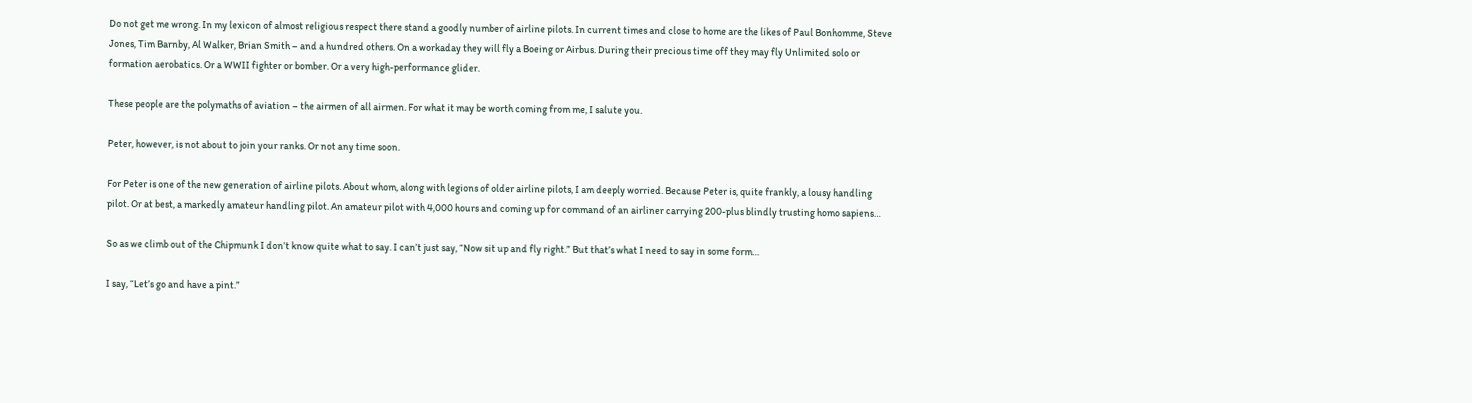Do not get me wrong. In my lexicon of almost religious respect there stand a goodly number of airline pilots. In current times and close to home are the likes of Paul Bonhomme, Steve Jones, Tim Barnby, Al Walker, Brian Smith – and a hundred others. On a workaday they will fly a Boeing or Airbus. During their precious time off they may fly Unlimited solo or formation aerobatics. Or a WWII fighter or bomber. Or a very high-performance glider.

These people are the polymaths of aviation – the airmen of all airmen. For what it may be worth coming from me, I salute you.

Peter, however, is not about to join your ranks. Or not any time soon.

For Peter is one of the new generation of airline pilots. About whom, along with legions of older airline pilots, I am deeply worried. Because Peter is, quite frankly, a lousy handling pilot. Or at best, a markedly amateur handling pilot. An amateur pilot with 4,000 hours and coming up for command of an airliner carrying 200-plus blindly trusting homo sapiens…

So as we climb out of the Chipmunk I don’t know quite what to say. I can’t just say, “Now sit up and fly right.” But that’s what I need to say in some form…

I say, “Let’s go and have a pint.”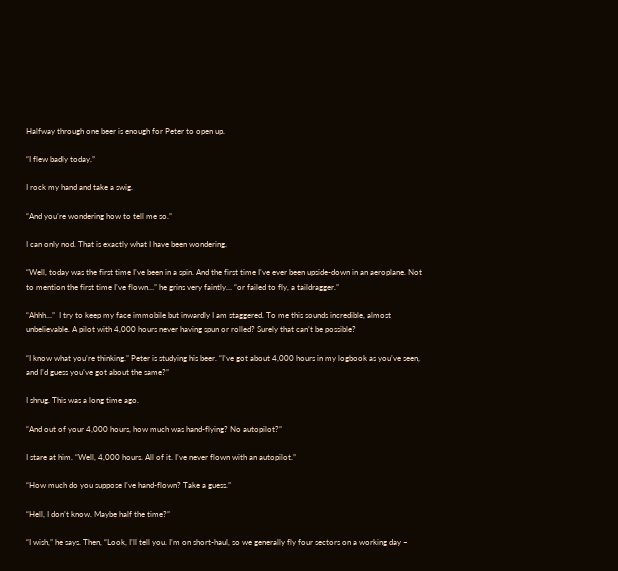Halfway through one beer is enough for Peter to open up.

“I flew badly today.”

I rock my hand and take a swig.

“And you’re wondering how to tell me so.”

I can only nod. That is exactly what I have been wondering.

“Well, today was the first time I’ve been in a spin. And the first time I’ve ever been upside-down in an aeroplane. Not to mention the first time I’ve flown…” he grins very faintly… “or failed to fly, a taildragger.”

“Ahhh…”  I try to keep my face immobile but inwardly I am staggered. To me this sounds incredible, almost unbelievable. A pilot with 4,000 hours never having spun or rolled? Surely that can’t be possible?

“I know what you’re thinking.” Peter is studying his beer. “I’ve got about 4,000 hours in my logbook as you’ve seen, and I’d guess you’ve got about the same?”

I shrug. This was a long time ago.

“And out of your 4,000 hours, how much was hand-flying? No autopilot?”

I stare at him. “Well, 4,000 hours. All of it. I’ve never flown with an autopilot.”

“How much do you suppose I’ve hand-flown? Take a guess.”

“Hell, I don’t know. Maybe half the time?”

“I wish,” he says. Then, “Look, I’ll tell you. I’m on short-haul, so we generally fly four sectors on a working day –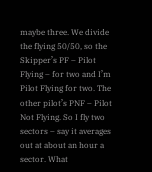maybe three. We divide the flying 50/50, so the Skipper’s PF – Pilot Flying – for two and I’m Pilot Flying for two. The other pilot’s PNF – Pilot Not Flying. So I fly two sectors – say it averages out at about an hour a sector. What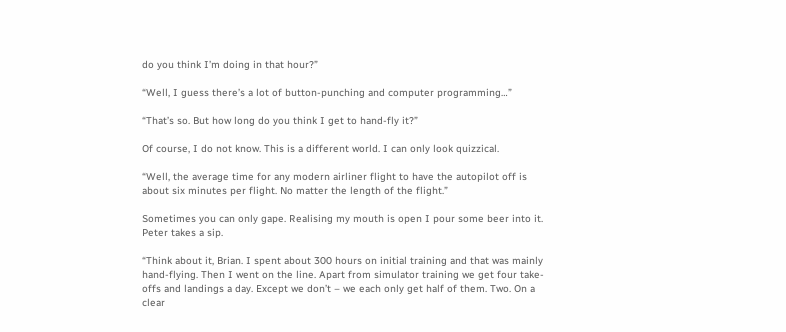do you think I’m doing in that hour?”

“Well, I guess there’s a lot of button-punching and computer programming…”

“That’s so. But how long do you think I get to hand-fly it?”

Of course, I do not know. This is a different world. I can only look quizzical.

“Well, the average time for any modern airliner flight to have the autopilot off is about six minutes per flight. No matter the length of the flight.”

Sometimes you can only gape. Realising my mouth is open I pour some beer into it. Peter takes a sip.

“Think about it, Brian. I spent about 300 hours on initial training and that was mainly hand-flying. Then I went on the line. Apart from simulator training we get four take-offs and landings a day. Except we don’t – we each only get half of them. Two. On a clear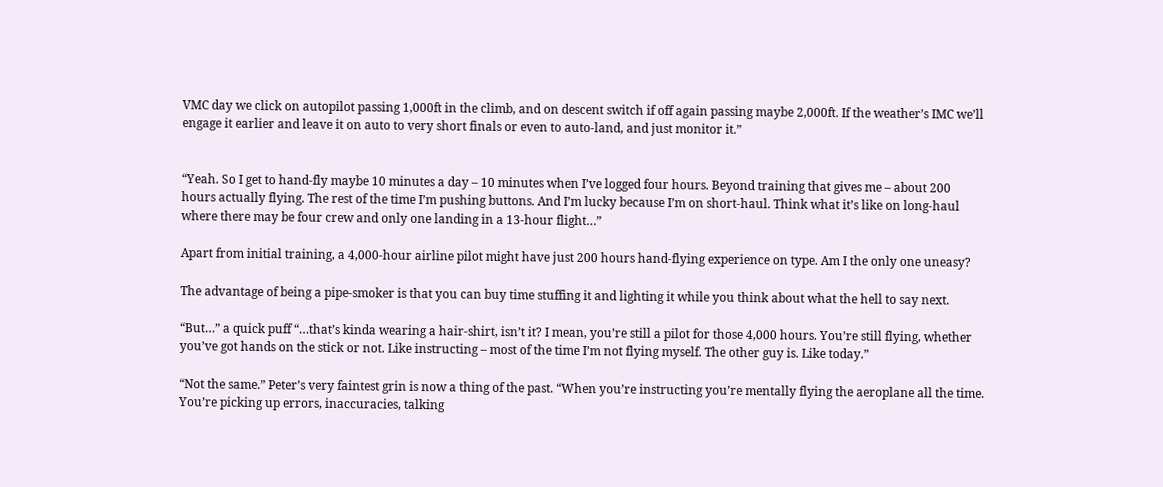VMC day we click on autopilot passing 1,000ft in the climb, and on descent switch if off again passing maybe 2,000ft. If the weather’s IMC we’ll engage it earlier and leave it on auto to very short finals or even to auto-land, and just monitor it.”


“Yeah. So I get to hand-fly maybe 10 minutes a day – 10 minutes when I’ve logged four hours. Beyond training that gives me – about 200 hours actually flying. The rest of the time I’m pushing buttons. And I’m lucky because I’m on short-haul. Think what it’s like on long-haul where there may be four crew and only one landing in a 13-hour flight…”

Apart from initial training, a 4,000-hour airline pilot might have just 200 hours hand-flying experience on type. Am I the only one uneasy?

The advantage of being a pipe-smoker is that you can buy time stuffing it and lighting it while you think about what the hell to say next.

“But…” a quick puff “…that’s kinda wearing a hair-shirt, isn’t it? I mean, you’re still a pilot for those 4,000 hours. You’re still flying, whether you’ve got hands on the stick or not. Like instructing – most of the time I’m not flying myself. The other guy is. Like today.”

“Not the same.” Peter’s very faintest grin is now a thing of the past. “When you’re instructing you’re mentally flying the aeroplane all the time. You’re picking up errors, inaccuracies, talking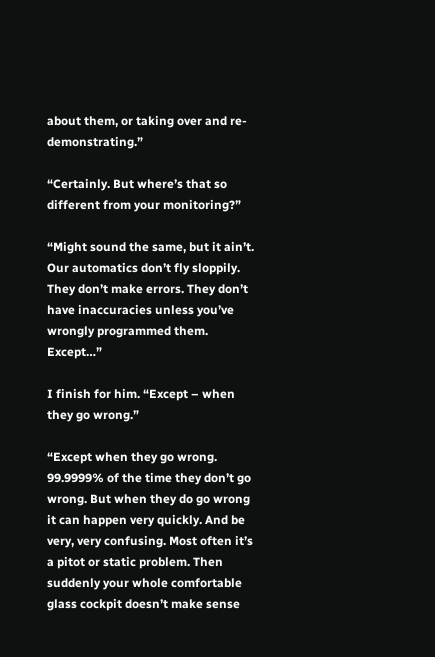about them, or taking over and re-demonstrating.”

“Certainly. But where’s that so different from your monitoring?”

“Might sound the same, but it ain’t. Our automatics don’t fly sloppily. They don’t make errors. They don’t have inaccuracies unless you’ve wrongly programmed them. Except…”

I finish for him. “Except – when they go wrong.”

“Except when they go wrong. 99.9999% of the time they don’t go wrong. But when they do go wrong it can happen very quickly. And be very, very confusing. Most often it’s a pitot or static problem. Then suddenly your whole comfortable glass cockpit doesn’t make sense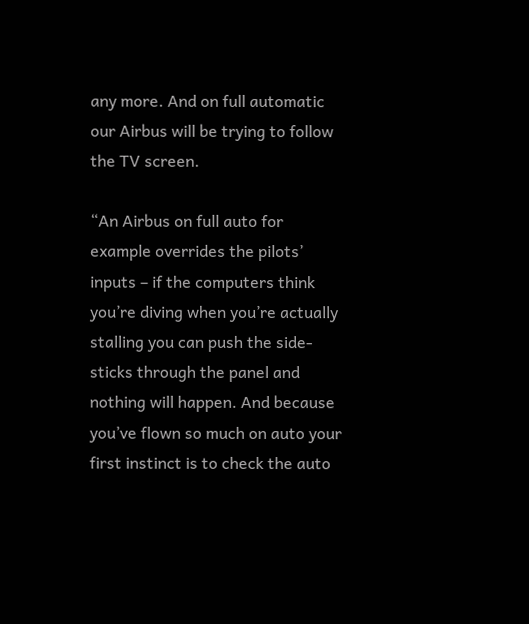any more. And on full automatic our Airbus will be trying to follow the TV screen.

“An Airbus on full auto for example overrides the pilots’ inputs – if the computers think you’re diving when you’re actually stalling you can push the side-sticks through the panel and nothing will happen. And because you’ve flown so much on auto your first instinct is to check the auto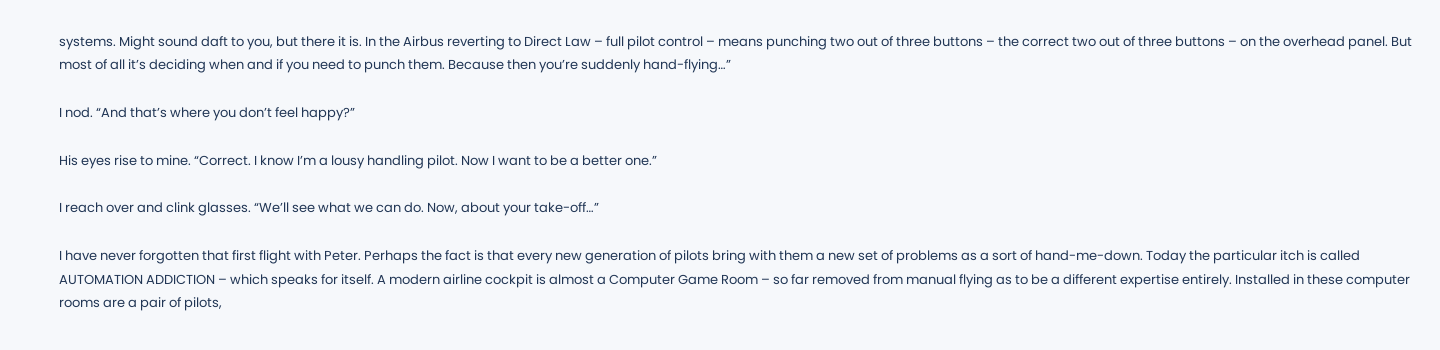systems. Might sound daft to you, but there it is. In the Airbus reverting to Direct Law – full pilot control – means punching two out of three buttons – the correct two out of three buttons – on the overhead panel. But most of all it’s deciding when and if you need to punch them. Because then you’re suddenly hand-flying…”

I nod. “And that’s where you don’t feel happy?”

His eyes rise to mine. “Correct. I know I’m a lousy handling pilot. Now I want to be a better one.”

I reach over and clink glasses. “We’ll see what we can do. Now, about your take-off…”

I have never forgotten that first flight with Peter. Perhaps the fact is that every new generation of pilots bring with them a new set of problems as a sort of hand-me-down. Today the particular itch is called AUTOMATION ADDICTION – which speaks for itself. A modern airline cockpit is almost a Computer Game Room – so far removed from manual flying as to be a different expertise entirely. Installed in these computer rooms are a pair of pilots,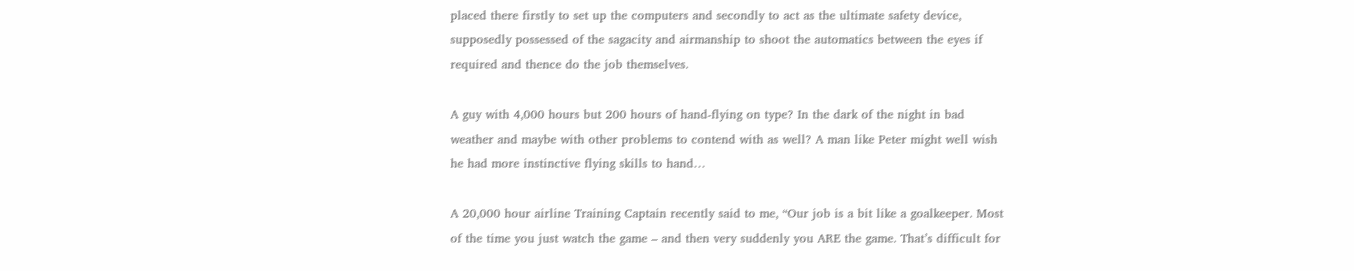placed there firstly to set up the computers and secondly to act as the ultimate safety device, supposedly possessed of the sagacity and airmanship to shoot the automatics between the eyes if required and thence do the job themselves.

A guy with 4,000 hours but 200 hours of hand-flying on type? In the dark of the night in bad weather and maybe with other problems to contend with as well? A man like Peter might well wish he had more instinctive flying skills to hand…

A 20,000 hour airline Training Captain recently said to me, “Our job is a bit like a goalkeeper. Most of the time you just watch the game – and then very suddenly you ARE the game. That’s difficult for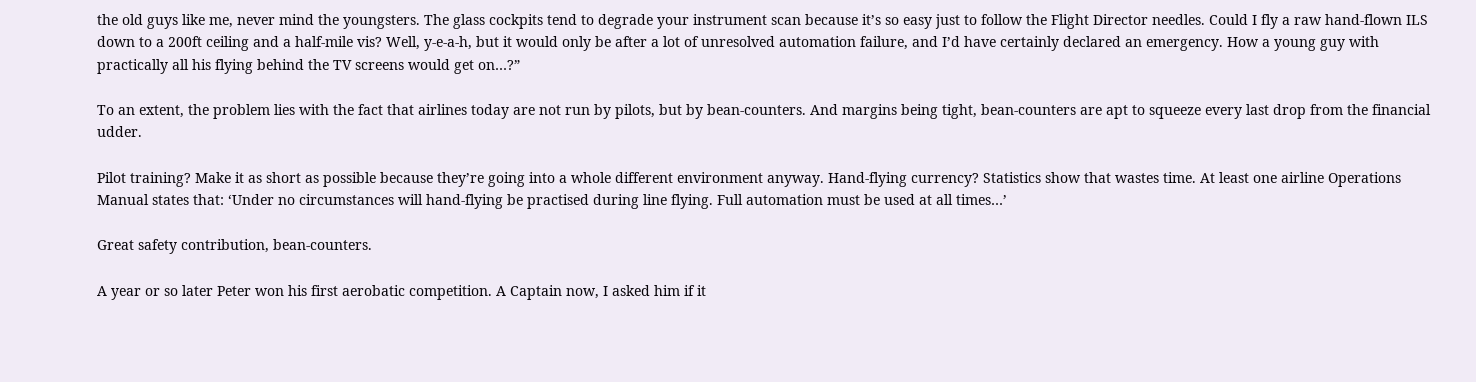the old guys like me, never mind the youngsters. The glass cockpits tend to degrade your instrument scan because it’s so easy just to follow the Flight Director needles. Could I fly a raw hand-flown ILS down to a 200ft ceiling and a half-mile vis? Well, y-e-a-h, but it would only be after a lot of unresolved automation failure, and I’d have certainly declared an emergency. How a young guy with practically all his flying behind the TV screens would get on…?”

To an extent, the problem lies with the fact that airlines today are not run by pilots, but by bean-counters. And margins being tight, bean-counters are apt to squeeze every last drop from the financial udder.

Pilot training? Make it as short as possible because they’re going into a whole different environment anyway. Hand-flying currency? Statistics show that wastes time. At least one airline Operations Manual states that: ‘Under no circumstances will hand-flying be practised during line flying. Full automation must be used at all times…’

Great safety contribution, bean-counters.

A year or so later Peter won his first aerobatic competition. A Captain now, I asked him if it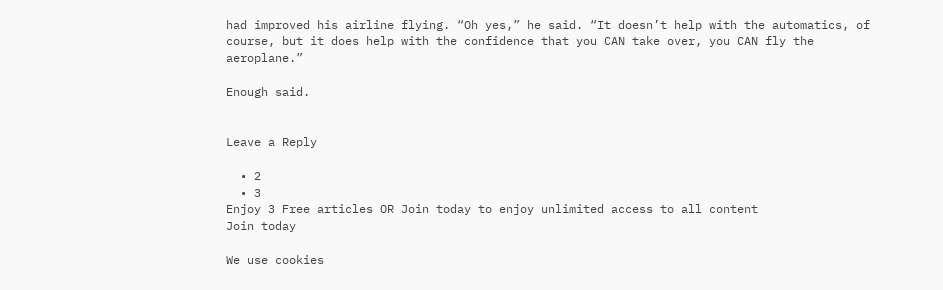had improved his airline flying. “Oh yes,” he said. “It doesn’t help with the automatics, of course, but it does help with the confidence that you CAN take over, you CAN fly the aeroplane.”

Enough said.


Leave a Reply

  • 2
  • 3
Enjoy 3 Free articles OR Join today to enjoy unlimited access to all content
Join today

We use cookies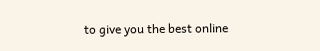to give you the best online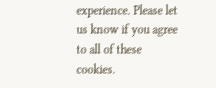experience. Please let us know if you agree to all of these cookies.